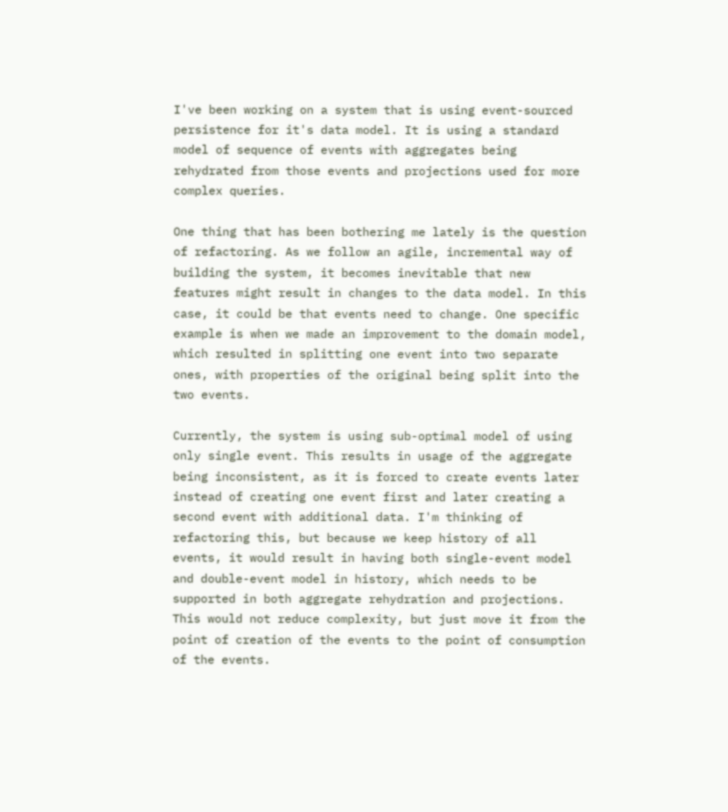I've been working on a system that is using event-sourced persistence for it's data model. It is using a standard model of sequence of events with aggregates being rehydrated from those events and projections used for more complex queries.

One thing that has been bothering me lately is the question of refactoring. As we follow an agile, incremental way of building the system, it becomes inevitable that new features might result in changes to the data model. In this case, it could be that events need to change. One specific example is when we made an improvement to the domain model, which resulted in splitting one event into two separate ones, with properties of the original being split into the two events.

Currently, the system is using sub-optimal model of using only single event. This results in usage of the aggregate being inconsistent, as it is forced to create events later instead of creating one event first and later creating a second event with additional data. I'm thinking of refactoring this, but because we keep history of all events, it would result in having both single-event model and double-event model in history, which needs to be supported in both aggregate rehydration and projections. This would not reduce complexity, but just move it from the point of creation of the events to the point of consumption of the events.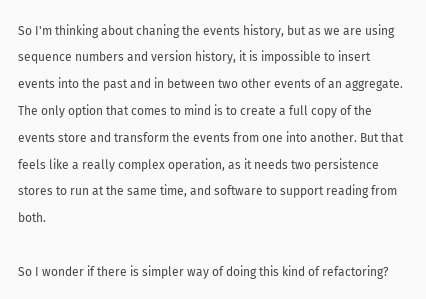So I'm thinking about chaning the events history, but as we are using sequence numbers and version history, it is impossible to insert events into the past and in between two other events of an aggregate. The only option that comes to mind is to create a full copy of the events store and transform the events from one into another. But that feels like a really complex operation, as it needs two persistence stores to run at the same time, and software to support reading from both.

So I wonder if there is simpler way of doing this kind of refactoring?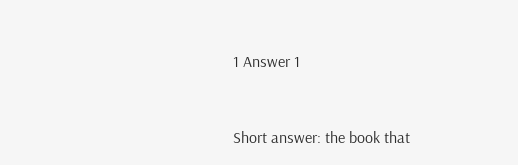1 Answer 1


Short answer: the book that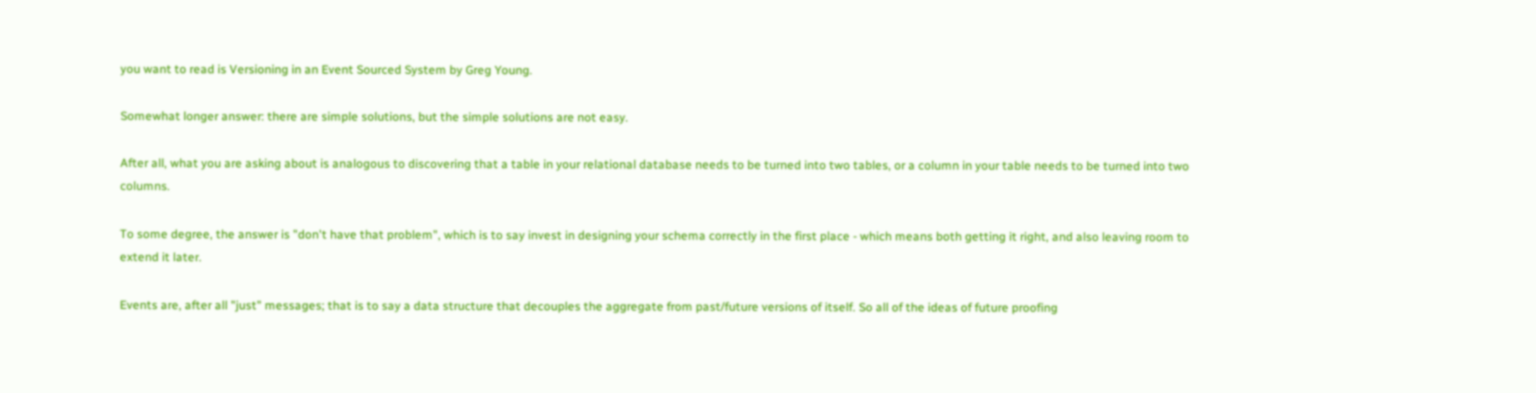you want to read is Versioning in an Event Sourced System by Greg Young.

Somewhat longer answer: there are simple solutions, but the simple solutions are not easy.

After all, what you are asking about is analogous to discovering that a table in your relational database needs to be turned into two tables, or a column in your table needs to be turned into two columns.

To some degree, the answer is "don't have that problem", which is to say invest in designing your schema correctly in the first place - which means both getting it right, and also leaving room to extend it later.

Events are, after all "just" messages; that is to say a data structure that decouples the aggregate from past/future versions of itself. So all of the ideas of future proofing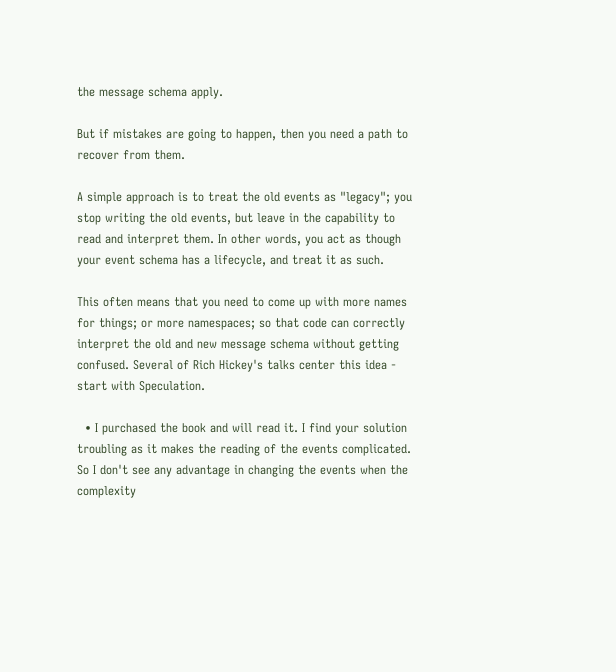the message schema apply.

But if mistakes are going to happen, then you need a path to recover from them.

A simple approach is to treat the old events as "legacy"; you stop writing the old events, but leave in the capability to read and interpret them. In other words, you act as though your event schema has a lifecycle, and treat it as such.

This often means that you need to come up with more names for things; or more namespaces; so that code can correctly interpret the old and new message schema without getting confused. Several of Rich Hickey's talks center this idea - start with Speculation.

  • I purchased the book and will read it. I find your solution troubling as it makes the reading of the events complicated. So I don't see any advantage in changing the events when the complexity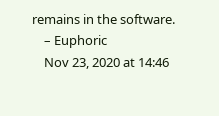remains in the software.
    – Euphoric
    Nov 23, 2020 at 14:46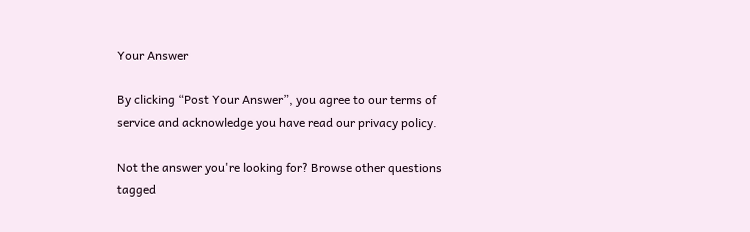Your Answer

By clicking “Post Your Answer”, you agree to our terms of service and acknowledge you have read our privacy policy.

Not the answer you're looking for? Browse other questions tagged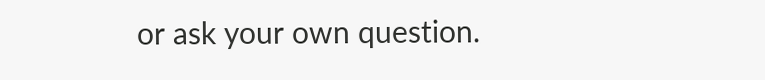or ask your own question.